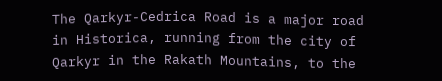The Qarkyr-Cedrica Road is a major road in Historica, running from the city of Qarkyr in the Rakath Mountains, to the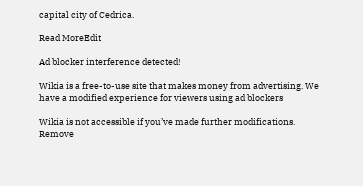capital city of Cedrica.

Read MoreEdit

Ad blocker interference detected!

Wikia is a free-to-use site that makes money from advertising. We have a modified experience for viewers using ad blockers

Wikia is not accessible if you’ve made further modifications. Remove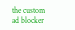the custom ad blocker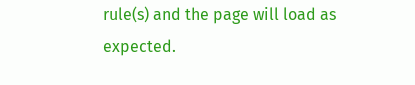rule(s) and the page will load as expected.